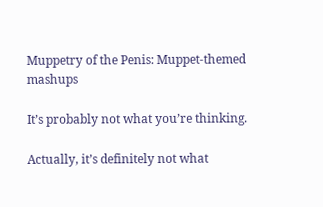Muppetry of the Penis: Muppet-themed mashups

It’s probably not what you’re thinking.

Actually, it’s definitely not what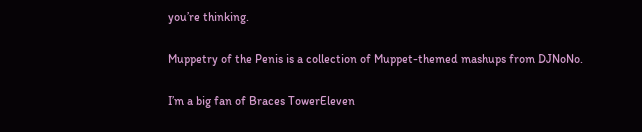you’re thinking.

Muppetry of the Penis is a collection of Muppet-themed mashups from DJNoNo.

I’m a big fan of Braces TowerEleven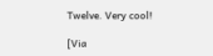Twelve. Very cool!

[Via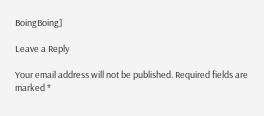BoingBoing]

Leave a Reply

Your email address will not be published. Required fields are marked *